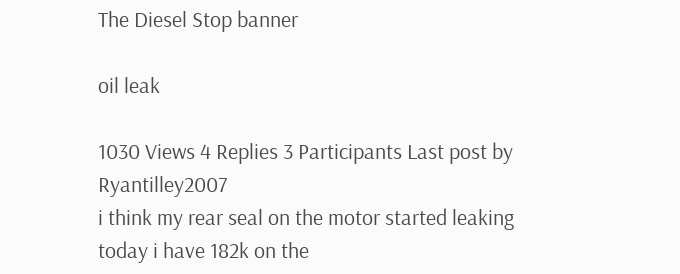The Diesel Stop banner

oil leak

1030 Views 4 Replies 3 Participants Last post by  Ryantilley2007
i think my rear seal on the motor started leaking today i have 182k on the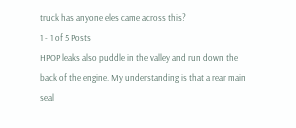truck has anyone eles came across this?
1 - 1 of 5 Posts
HPOP leaks also puddle in the valley and run down the back of the engine. My understanding is that a rear main seal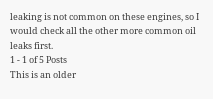leaking is not common on these engines, so I would check all the other more common oil leaks first.
1 - 1 of 5 Posts
This is an older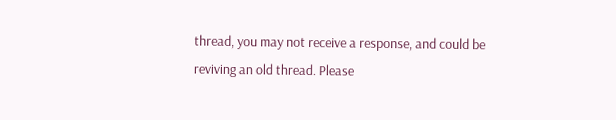thread, you may not receive a response, and could be reviving an old thread. Please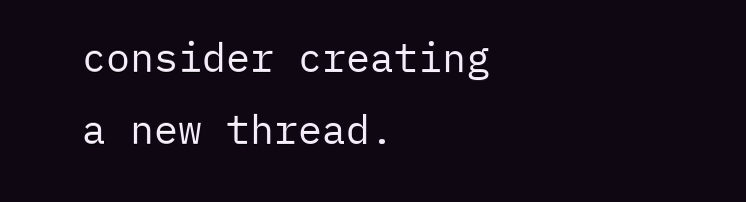consider creating a new thread.